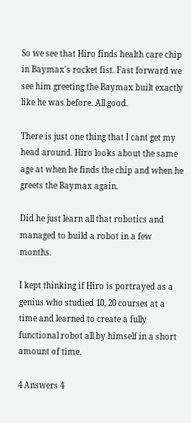So we see that Hiro finds health care chip in Baymax's rocket fist. Fast forward we see him greeting the Baymax built exactly like he was before. All good.

There is just one thing that I cant get my head around. Hiro looks about the same age at when he finds the chip and when he greets the Baymax again.

Did he just learn all that robotics and managed to build a robot in a few months.

I kept thinking if Hiro is portrayed as a genius who studied 10, 20 courses at a time and learned to create a fully functional robot all by himself in a short amount of time.

4 Answers 4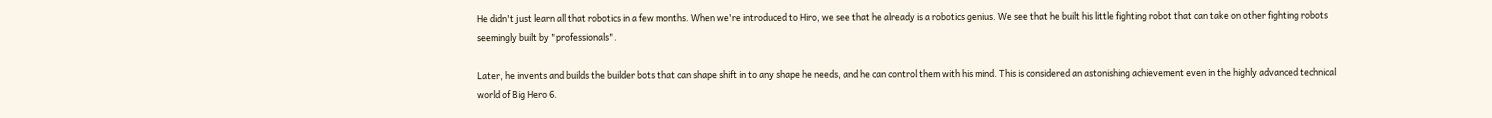He didn't just learn all that robotics in a few months. When we're introduced to Hiro, we see that he already is a robotics genius. We see that he built his little fighting robot that can take on other fighting robots seemingly built by "professionals".

Later, he invents and builds the builder bots that can shape shift in to any shape he needs, and he can control them with his mind. This is considered an astonishing achievement even in the highly advanced technical world of Big Hero 6.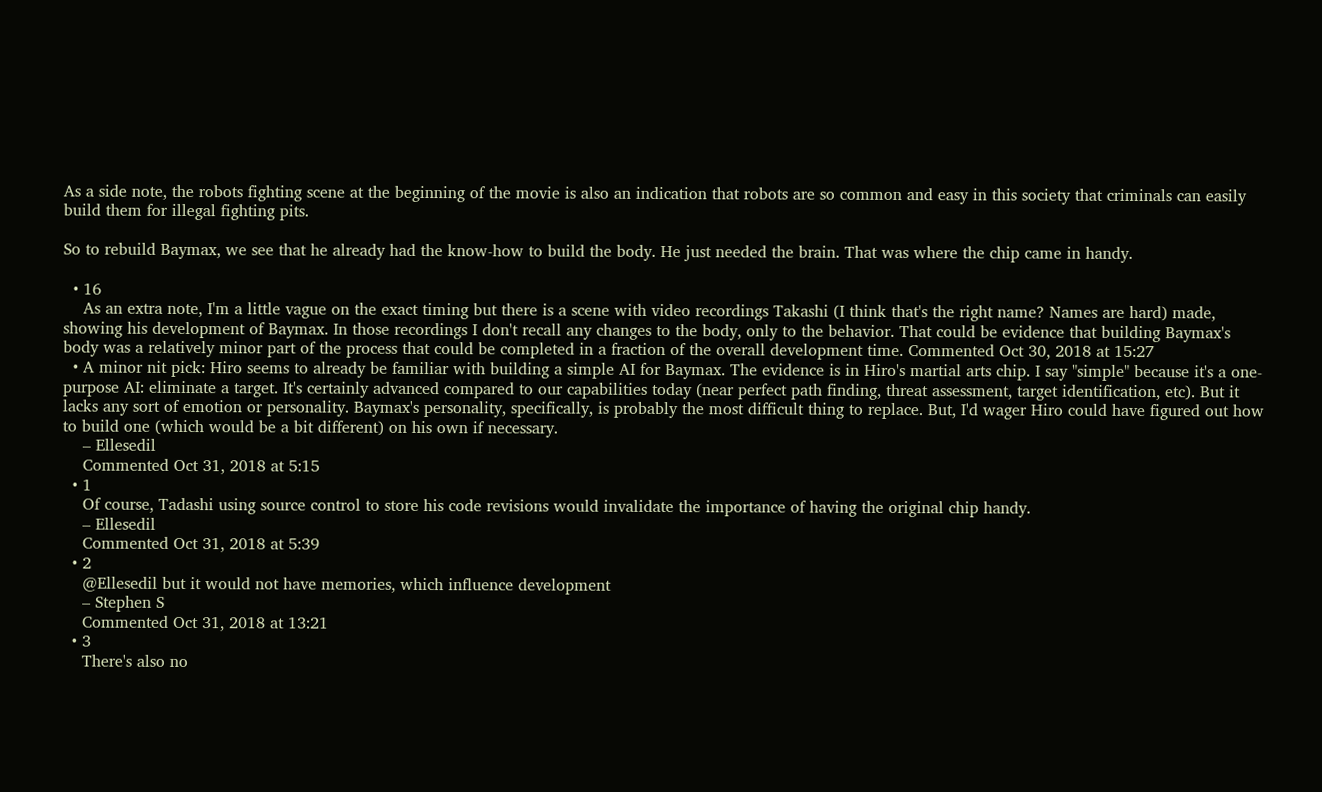As a side note, the robots fighting scene at the beginning of the movie is also an indication that robots are so common and easy in this society that criminals can easily build them for illegal fighting pits.

So to rebuild Baymax, we see that he already had the know-how to build the body. He just needed the brain. That was where the chip came in handy.

  • 16
    As an extra note, I'm a little vague on the exact timing but there is a scene with video recordings Takashi (I think that's the right name? Names are hard) made, showing his development of Baymax. In those recordings I don't recall any changes to the body, only to the behavior. That could be evidence that building Baymax's body was a relatively minor part of the process that could be completed in a fraction of the overall development time. Commented Oct 30, 2018 at 15:27
  • A minor nit pick: Hiro seems to already be familiar with building a simple AI for Baymax. The evidence is in Hiro's martial arts chip. I say "simple" because it's a one-purpose AI: eliminate a target. It's certainly advanced compared to our capabilities today (near perfect path finding, threat assessment, target identification, etc). But it lacks any sort of emotion or personality. Baymax's personality, specifically, is probably the most difficult thing to replace. But, I'd wager Hiro could have figured out how to build one (which would be a bit different) on his own if necessary.
    – Ellesedil
    Commented Oct 31, 2018 at 5:15
  • 1
    Of course, Tadashi using source control to store his code revisions would invalidate the importance of having the original chip handy.
    – Ellesedil
    Commented Oct 31, 2018 at 5:39
  • 2
    @Ellesedil but it would not have memories, which influence development
    – Stephen S
    Commented Oct 31, 2018 at 13:21
  • 3
    There's also no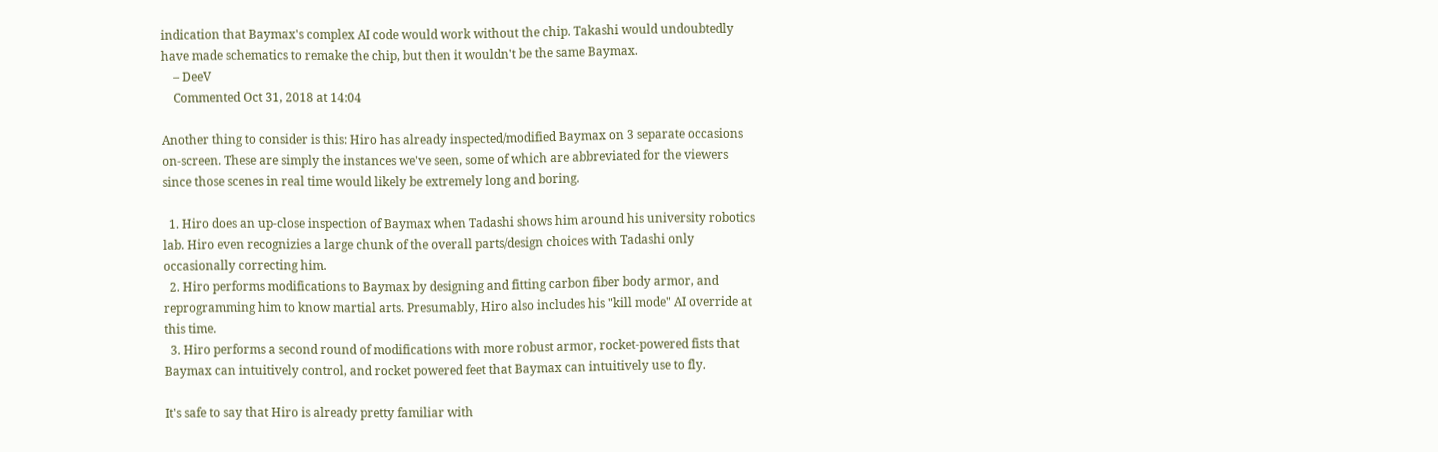indication that Baymax's complex AI code would work without the chip. Takashi would undoubtedly have made schematics to remake the chip, but then it wouldn't be the same Baymax.
    – DeeV
    Commented Oct 31, 2018 at 14:04

Another thing to consider is this: Hiro has already inspected/modified Baymax on 3 separate occasions on-screen. These are simply the instances we've seen, some of which are abbreviated for the viewers since those scenes in real time would likely be extremely long and boring.

  1. Hiro does an up-close inspection of Baymax when Tadashi shows him around his university robotics lab. Hiro even recognizies a large chunk of the overall parts/design choices with Tadashi only occasionally correcting him.
  2. Hiro performs modifications to Baymax by designing and fitting carbon fiber body armor, and reprogramming him to know martial arts. Presumably, Hiro also includes his "kill mode" AI override at this time.
  3. Hiro performs a second round of modifications with more robust armor, rocket-powered fists that Baymax can intuitively control, and rocket powered feet that Baymax can intuitively use to fly.

It's safe to say that Hiro is already pretty familiar with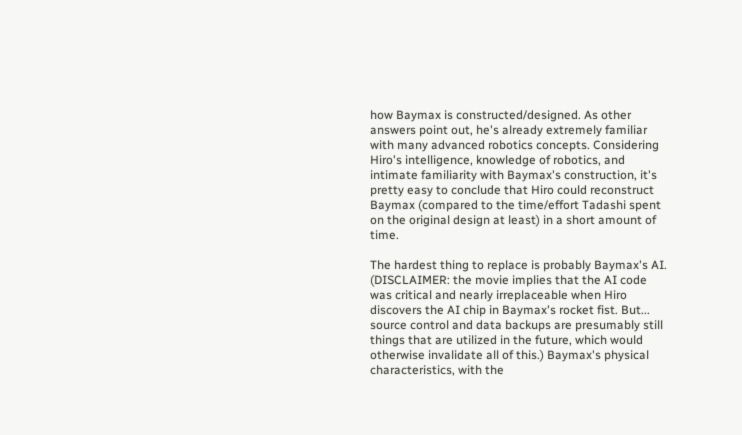how Baymax is constructed/designed. As other answers point out, he's already extremely familiar with many advanced robotics concepts. Considering Hiro's intelligence, knowledge of robotics, and intimate familiarity with Baymax's construction, it's pretty easy to conclude that Hiro could reconstruct Baymax (compared to the time/effort Tadashi spent on the original design at least) in a short amount of time.

The hardest thing to replace is probably Baymax's AI. (DISCLAIMER: the movie implies that the AI code was critical and nearly irreplaceable when Hiro discovers the AI chip in Baymax's rocket fist. But... source control and data backups are presumably still things that are utilized in the future, which would otherwise invalidate all of this.) Baymax's physical characteristics, with the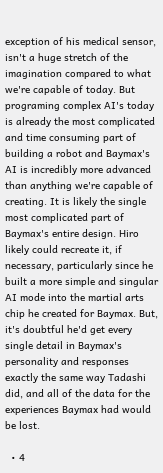exception of his medical sensor, isn't a huge stretch of the imagination compared to what we're capable of today. But programing complex AI's today is already the most complicated and time consuming part of building a robot and Baymax's AI is incredibly more advanced than anything we're capable of creating. It is likely the single most complicated part of Baymax's entire design. Hiro likely could recreate it, if necessary, particularly since he built a more simple and singular AI mode into the martial arts chip he created for Baymax. But, it's doubtful he'd get every single detail in Baymax's personality and responses exactly the same way Tadashi did, and all of the data for the experiences Baymax had would be lost.

  • 4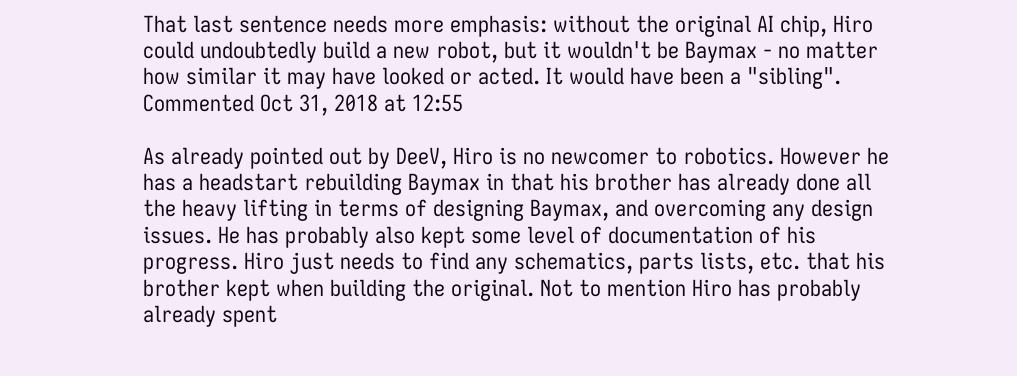That last sentence needs more emphasis: without the original AI chip, Hiro could undoubtedly build a new robot, but it wouldn't be Baymax - no matter how similar it may have looked or acted. It would have been a "sibling". Commented Oct 31, 2018 at 12:55

As already pointed out by DeeV, Hiro is no newcomer to robotics. However he has a headstart rebuilding Baymax in that his brother has already done all the heavy lifting in terms of designing Baymax, and overcoming any design issues. He has probably also kept some level of documentation of his progress. Hiro just needs to find any schematics, parts lists, etc. that his brother kept when building the original. Not to mention Hiro has probably already spent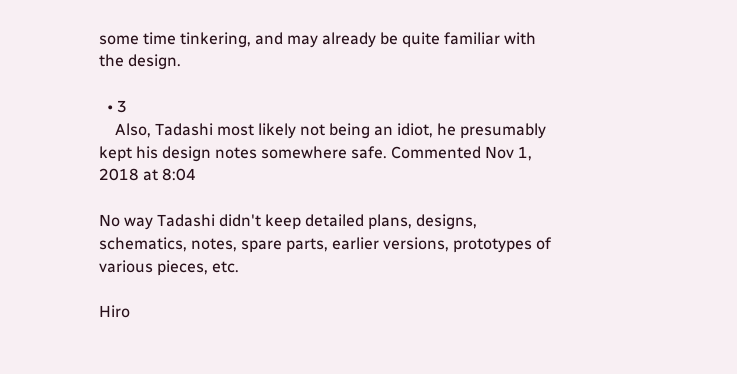some time tinkering, and may already be quite familiar with the design.

  • 3
    Also, Tadashi most likely not being an idiot, he presumably kept his design notes somewhere safe. Commented Nov 1, 2018 at 8:04

No way Tadashi didn't keep detailed plans, designs, schematics, notes, spare parts, earlier versions, prototypes of various pieces, etc.

Hiro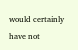would certainly have not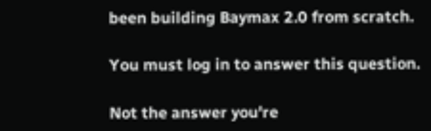been building Baymax 2.0 from scratch.

You must log in to answer this question.

Not the answer you're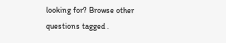looking for? Browse other questions tagged .